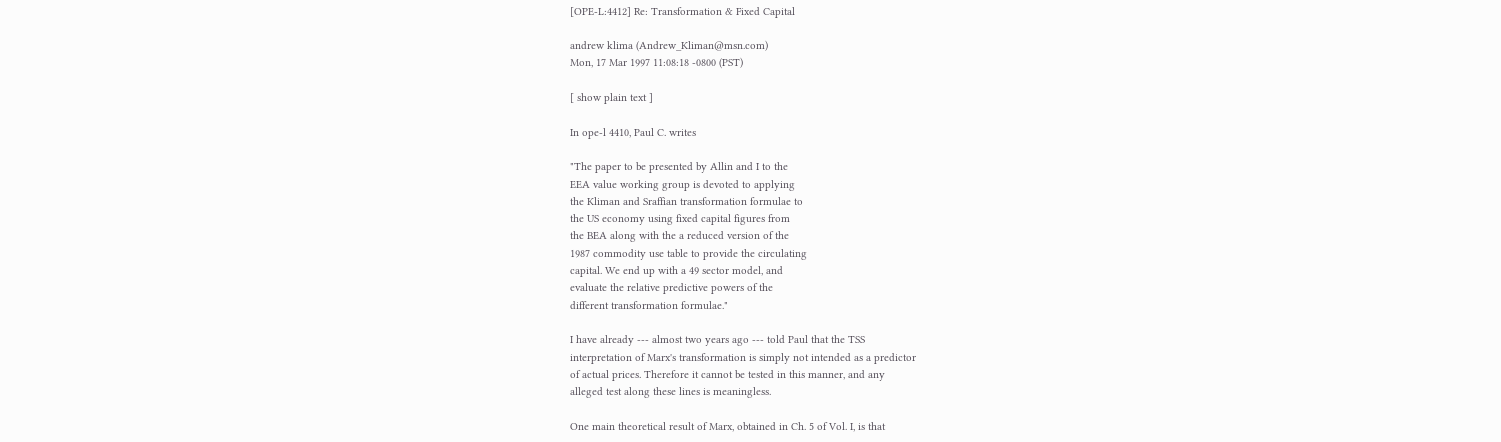[OPE-L:4412] Re: Transformation & Fixed Capital

andrew klima (Andrew_Kliman@msn.com)
Mon, 17 Mar 1997 11:08:18 -0800 (PST)

[ show plain text ]

In ope-l 4410, Paul C. writes

"The paper to be presented by Allin and I to the
EEA value working group is devoted to applying
the Kliman and Sraffian transformation formulae to
the US economy using fixed capital figures from
the BEA along with the a reduced version of the
1987 commodity use table to provide the circulating
capital. We end up with a 49 sector model, and
evaluate the relative predictive powers of the
different transformation formulae."

I have already --- almost two years ago --- told Paul that the TSS
interpretation of Marx's transformation is simply not intended as a predictor
of actual prices. Therefore it cannot be tested in this manner, and any
alleged test along these lines is meaningless.

One main theoretical result of Marx, obtained in Ch. 5 of Vol. I, is that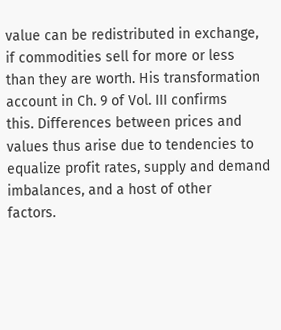value can be redistributed in exchange, if commodities sell for more or less
than they are worth. His transformation account in Ch. 9 of Vol. III confirms
this. Differences between prices and values thus arise due to tendencies to
equalize profit rates, supply and demand imbalances, and a host of other
factors.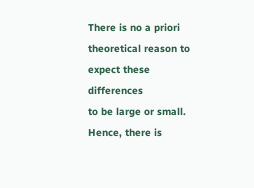There is no a priori theoretical reason to expect these differences
to be large or small. Hence, there is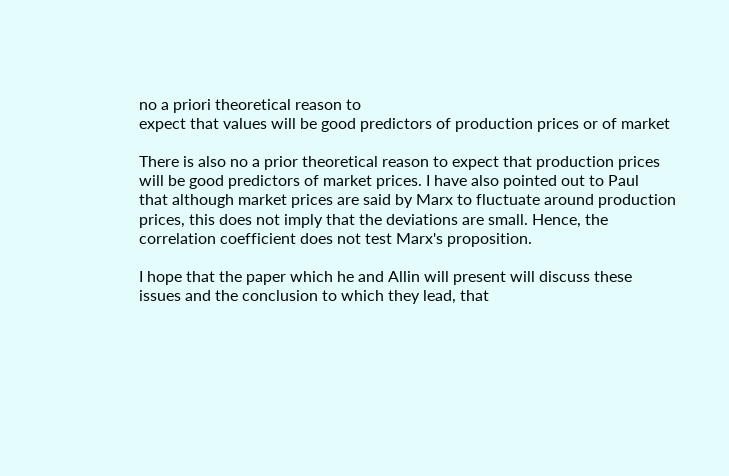no a priori theoretical reason to
expect that values will be good predictors of production prices or of market

There is also no a prior theoretical reason to expect that production prices
will be good predictors of market prices. I have also pointed out to Paul
that although market prices are said by Marx to fluctuate around production
prices, this does not imply that the deviations are small. Hence, the
correlation coefficient does not test Marx's proposition.

I hope that the paper which he and Allin will present will discuss these
issues and the conclusion to which they lead, that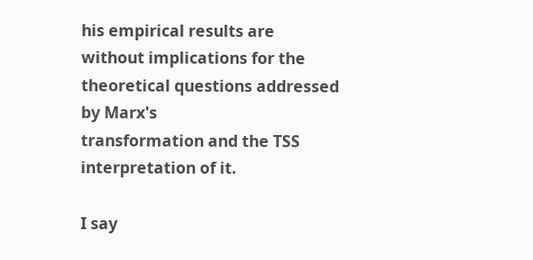his empirical results are
without implications for the theoretical questions addressed by Marx's
transformation and the TSS interpretation of it.

I say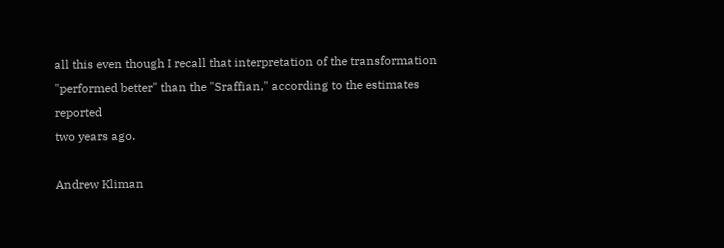all this even though I recall that interpretation of the transformation
"performed better" than the "Sraffian," according to the estimates reported
two years ago.

Andrew Kliman